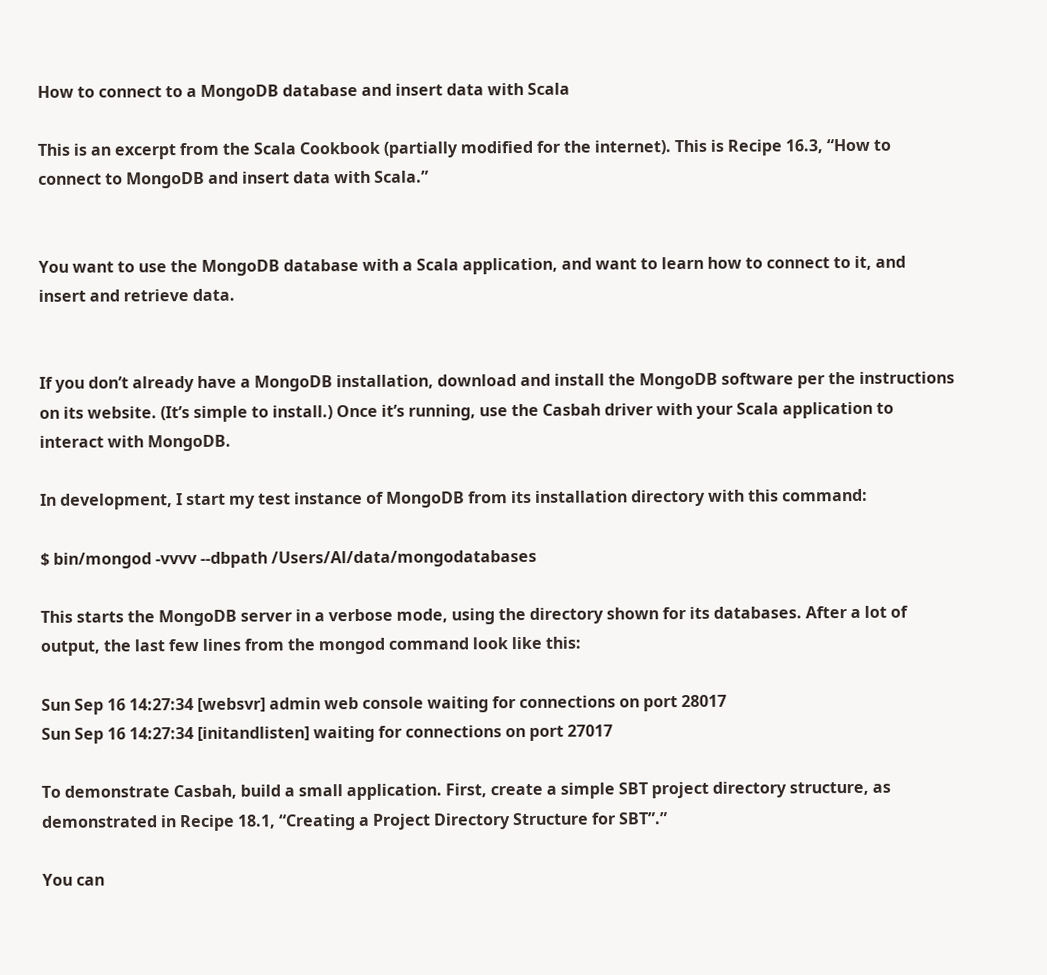How to connect to a MongoDB database and insert data with Scala

This is an excerpt from the Scala Cookbook (partially modified for the internet). This is Recipe 16.3, “How to connect to MongoDB and insert data with Scala.”


You want to use the MongoDB database with a Scala application, and want to learn how to connect to it, and insert and retrieve data.


If you don’t already have a MongoDB installation, download and install the MongoDB software per the instructions on its website. (It’s simple to install.) Once it’s running, use the Casbah driver with your Scala application to interact with MongoDB.

In development, I start my test instance of MongoDB from its installation directory with this command:

$ bin/mongod -vvvv --dbpath /Users/Al/data/mongodatabases

This starts the MongoDB server in a verbose mode, using the directory shown for its databases. After a lot of output, the last few lines from the mongod command look like this:

Sun Sep 16 14:27:34 [websvr] admin web console waiting for connections on port 28017
Sun Sep 16 14:27:34 [initandlisten] waiting for connections on port 27017

To demonstrate Casbah, build a small application. First, create a simple SBT project directory structure, as demonstrated in Recipe 18.1, “Creating a Project Directory Structure for SBT”.”

You can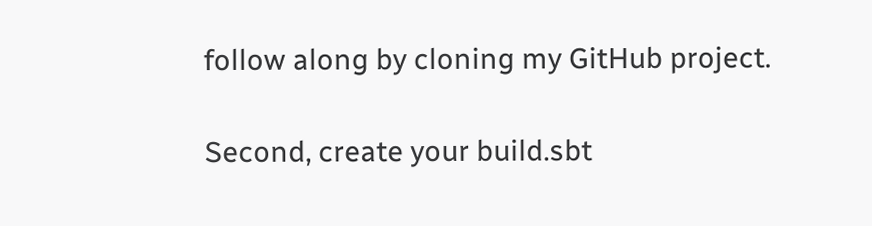follow along by cloning my GitHub project.

Second, create your build.sbt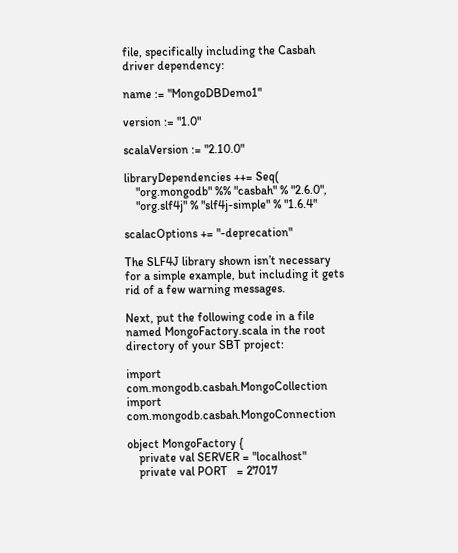file, specifically including the Casbah driver dependency:

name := "MongoDBDemo1"

version := "1.0"

scalaVersion := "2.10.0"

libraryDependencies ++= Seq(
    "org.mongodb" %% "casbah" % "2.6.0",
    "org.slf4j" % "slf4j-simple" % "1.6.4"

scalacOptions += "-deprecation"

The SLF4J library shown isn’t necessary for a simple example, but including it gets rid of a few warning messages.

Next, put the following code in a file named MongoFactory.scala in the root directory of your SBT project:

import com.mongodb.casbah.MongoCollection
import com.mongodb.casbah.MongoConnection

object MongoFactory {
    private val SERVER = "localhost"
    private val PORT   = 27017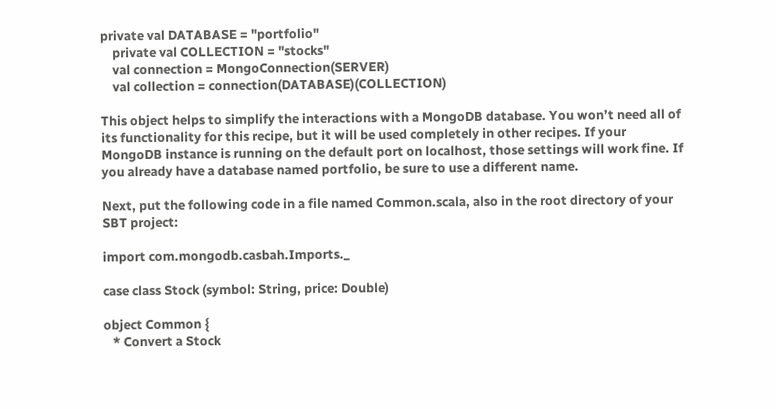private val DATABASE = "portfolio"
    private val COLLECTION = "stocks"
    val connection = MongoConnection(SERVER)
    val collection = connection(DATABASE)(COLLECTION)

This object helps to simplify the interactions with a MongoDB database. You won’t need all of its functionality for this recipe, but it will be used completely in other recipes. If your MongoDB instance is running on the default port on localhost, those settings will work fine. If you already have a database named portfolio, be sure to use a different name.

Next, put the following code in a file named Common.scala, also in the root directory of your SBT project:

import com.mongodb.casbah.Imports._

case class Stock (symbol: String, price: Double)

object Common {
   * Convert a Stock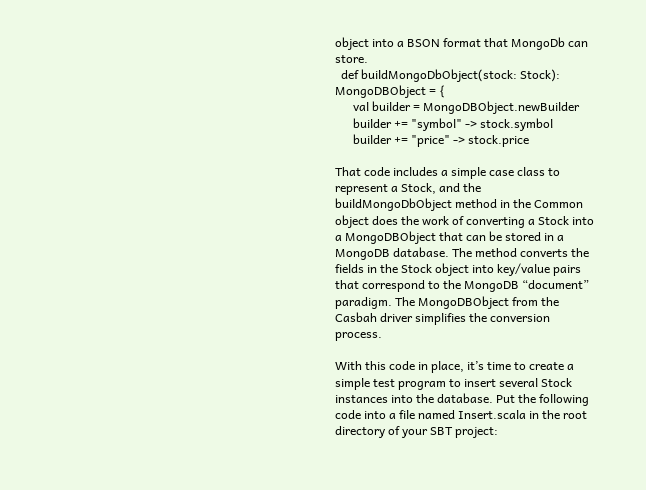object into a BSON format that MongoDb can store.
  def buildMongoDbObject(stock: Stock): MongoDBObject = {
      val builder = MongoDBObject.newBuilder
      builder += "symbol" -> stock.symbol
      builder += "price" -> stock.price

That code includes a simple case class to represent a Stock, and the buildMongoDbObject method in the Common object does the work of converting a Stock into a MongoDBObject that can be stored in a MongoDB database. The method converts the fields in the Stock object into key/value pairs that correspond to the MongoDB “document” paradigm. The MongoDBObject from the Casbah driver simplifies the conversion process.

With this code in place, it’s time to create a simple test program to insert several Stock instances into the database. Put the following code into a file named Insert.scala in the root directory of your SBT project: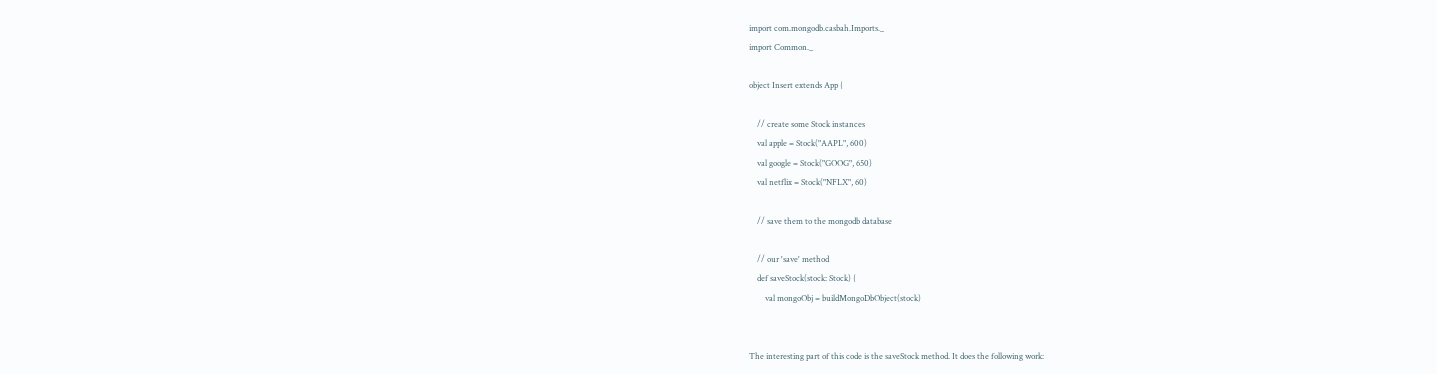import com.mongodb.casbah.Imports._
import Common._

object Insert extends App {

    // create some Stock instances
    val apple = Stock("AAPL", 600)
    val google = Stock("GOOG", 650)
    val netflix = Stock("NFLX", 60)

    // save them to the mongodb database

    // our 'save' method
    def saveStock(stock: Stock) {
        val mongoObj = buildMongoDbObject(stock)


The interesting part of this code is the saveStock method. It does the following work: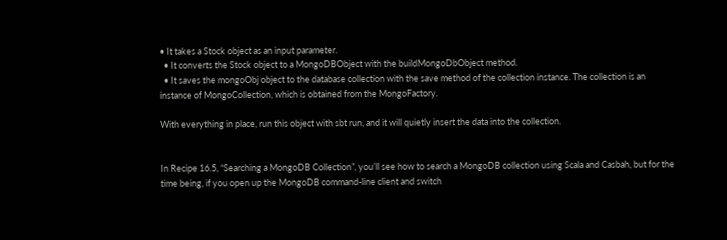• It takes a Stock object as an input parameter.
  • It converts the Stock object to a MongoDBObject with the buildMongoDbObject method.
  • It saves the mongoObj object to the database collection with the save method of the collection instance. The collection is an instance of MongoCollection, which is obtained from the MongoFactory.

With everything in place, run this object with sbt run, and it will quietly insert the data into the collection.


In Recipe 16.5, “Searching a MongoDB Collection”, you’ll see how to search a MongoDB collection using Scala and Casbah, but for the time being, if you open up the MongoDB command-line client and switch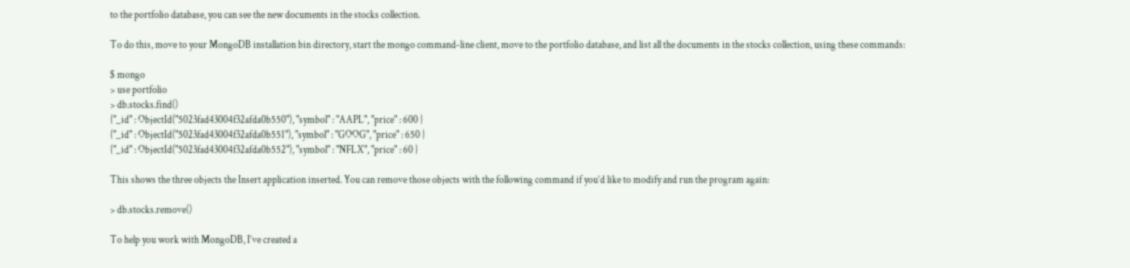to the portfolio database, you can see the new documents in the stocks collection.

To do this, move to your MongoDB installation bin directory, start the mongo command-line client, move to the portfolio database, and list all the documents in the stocks collection, using these commands:

$ mongo
> use portfolio
> db.stocks.find()
{"_id" : ObjectId("5023fad43004f32afda0b550"), "symbol" : "AAPL", "price" : 600 }
{"_id" : ObjectId("5023fad43004f32afda0b551"), "symbol" : "GOOG", "price" : 650 }
{"_id" : ObjectId("5023fad43004f32afda0b552"), "symbol" : "NFLX", "price" : 60 }

This shows the three objects the Insert application inserted. You can remove those objects with the following command if you’d like to modify and run the program again:

> db.stocks.remove()

To help you work with MongoDB, I’ve created a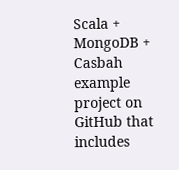Scala + MongoDB + Casbah example project on GitHub that includes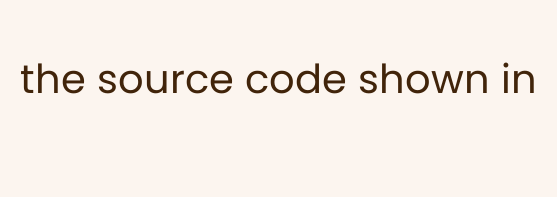the source code shown in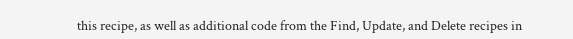this recipe, as well as additional code from the Find, Update, and Delete recipes in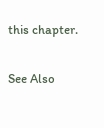this chapter.

See Also